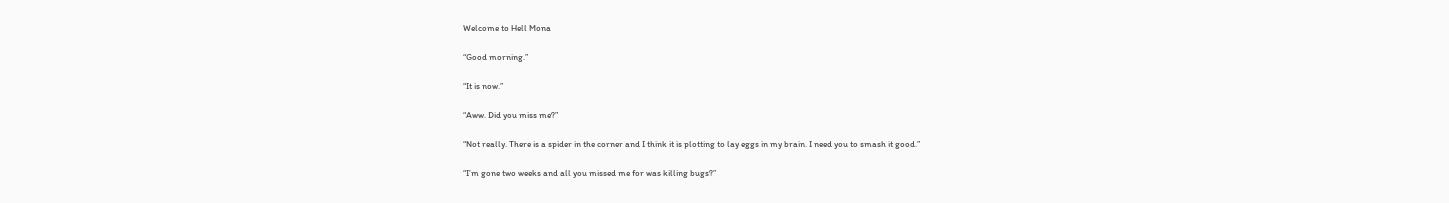Welcome to Hell Mona

“Good morning.”

“It is now.”

“Aww. Did you miss me?”

“Not really. There is a spider in the corner and I think it is plotting to lay eggs in my brain. I need you to smash it good.”

“I’m gone two weeks and all you missed me for was killing bugs?”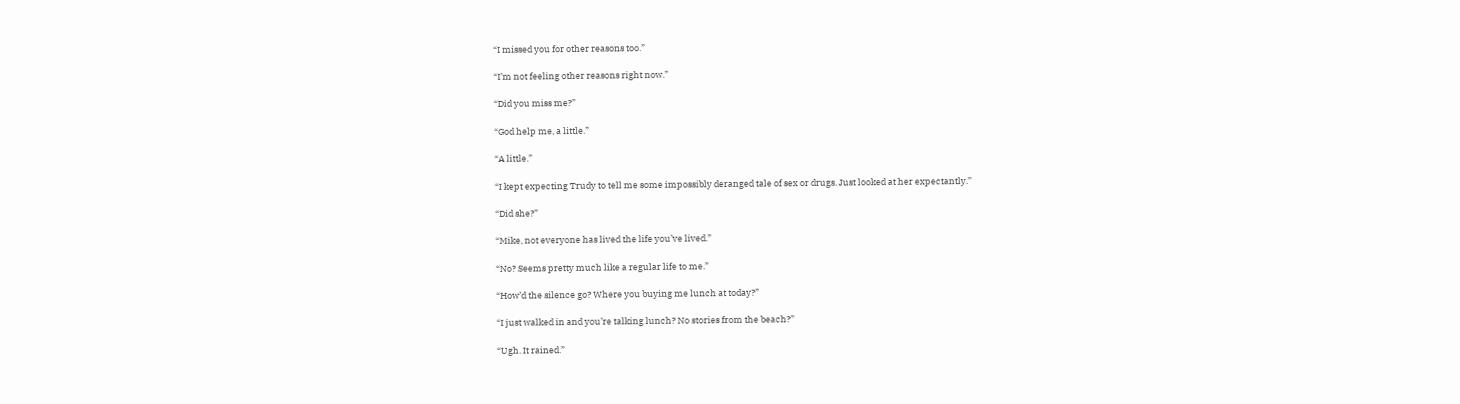“I missed you for other reasons too.”

“I’m not feeling other reasons right now.”

“Did you miss me?”

“God help me, a little.”

“A little.”

“I kept expecting Trudy to tell me some impossibly deranged tale of sex or drugs. Just looked at her expectantly.”

“Did she?”

“Mike, not everyone has lived the life you’ve lived.”

“No? Seems pretty much like a regular life to me.”

“How’d the silence go? Where you buying me lunch at today?”

“I just walked in and you’re talking lunch? No stories from the beach?”

“Ugh. It rained.”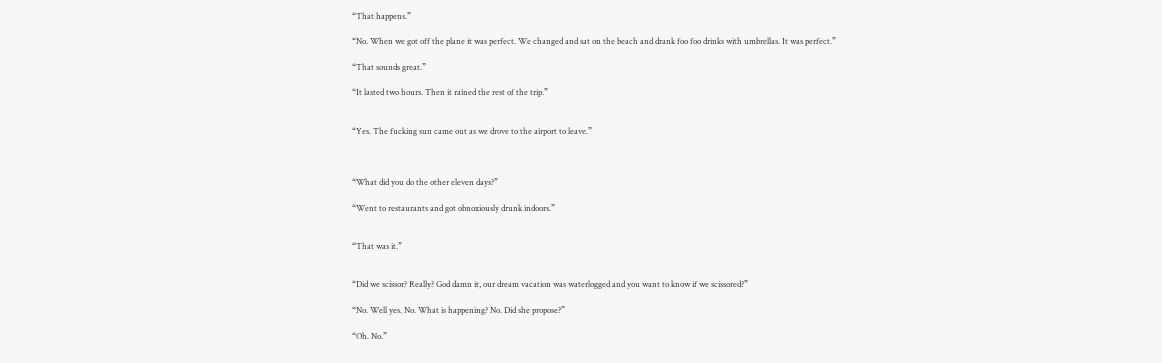“That happens.”

“No. When we got off the plane it was perfect. We changed and sat on the beach and drank foo foo drinks with umbrellas. It was perfect.”

“That sounds great.”

“It lasted two hours. Then it rained the rest of the trip.”


“Yes. The fucking sun came out as we drove to the airport to leave.”



“What did you do the other eleven days?”

“Went to restaurants and got obnoxiously drunk indoors.”


“That was it.”


“Did we scissor? Really? God damn it, our dream vacation was waterlogged and you want to know if we scissored?”

“No. Well yes. No. What is happening? No. Did she propose?”

“Oh. No.”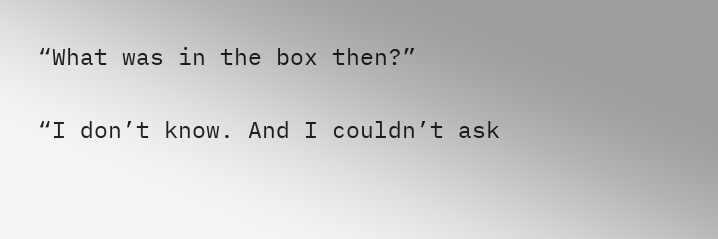“What was in the box then?”

“I don’t know. And I couldn’t ask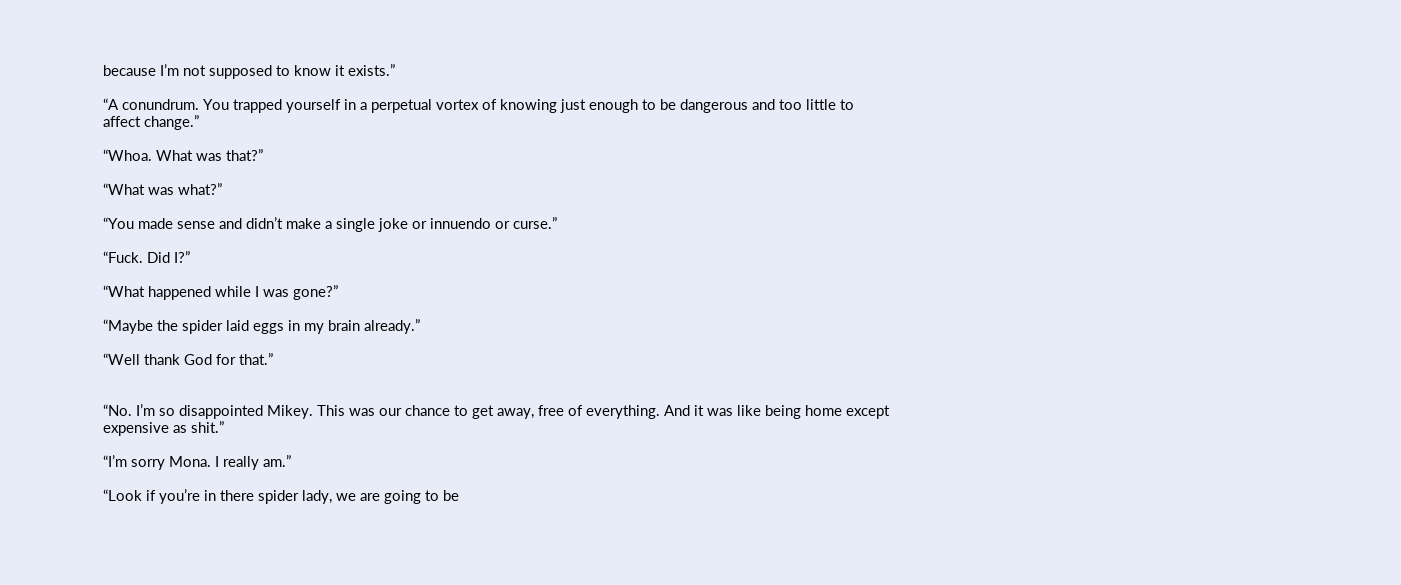because I’m not supposed to know it exists.”

“A conundrum. You trapped yourself in a perpetual vortex of knowing just enough to be dangerous and too little to affect change.”

“Whoa. What was that?”

“What was what?”

“You made sense and didn’t make a single joke or innuendo or curse.”

“Fuck. Did I?”

“What happened while I was gone?”

“Maybe the spider laid eggs in my brain already.”

“Well thank God for that.”


“No. I’m so disappointed Mikey. This was our chance to get away, free of everything. And it was like being home except expensive as shit.”

“I’m sorry Mona. I really am.”

“Look if you’re in there spider lady, we are going to be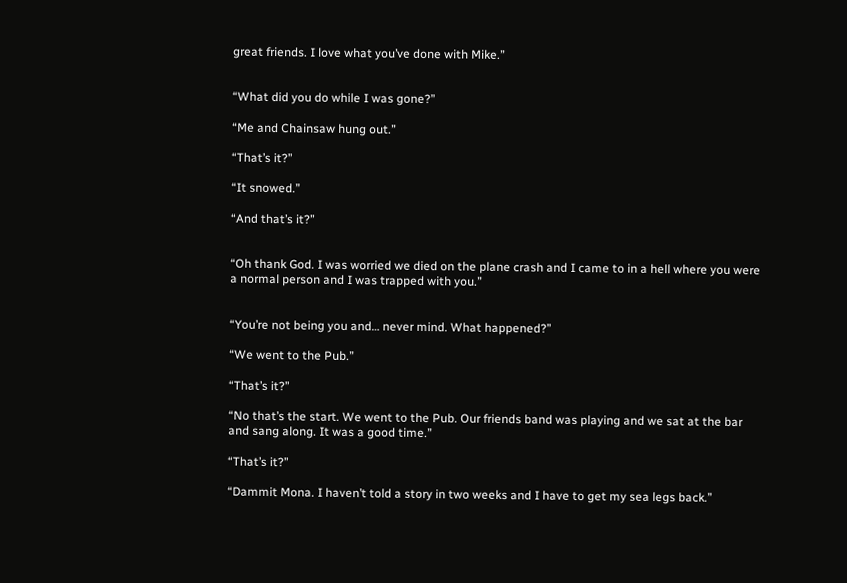great friends. I love what you’ve done with Mike.”


“What did you do while I was gone?”

“Me and Chainsaw hung out.”

“That’s it?”

“It snowed.”

“And that’s it?”


“Oh thank God. I was worried we died on the plane crash and I came to in a hell where you were a normal person and I was trapped with you.”


“You’re not being you and… never mind. What happened?”

“We went to the Pub.”

“That’s it?”

“No that’s the start. We went to the Pub. Our friends band was playing and we sat at the bar and sang along. It was a good time.”

“That’s it?”

“Dammit Mona. I haven’t told a story in two weeks and I have to get my sea legs back.”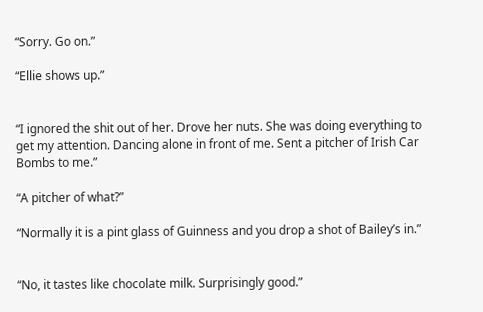“Sorry. Go on.”

“Ellie shows up.”


“I ignored the shit out of her. Drove her nuts. She was doing everything to get my attention. Dancing alone in front of me. Sent a pitcher of Irish Car Bombs to me.”

“A pitcher of what?”

“Normally it is a pint glass of Guinness and you drop a shot of Bailey’s in.”


“No, it tastes like chocolate milk. Surprisingly good.”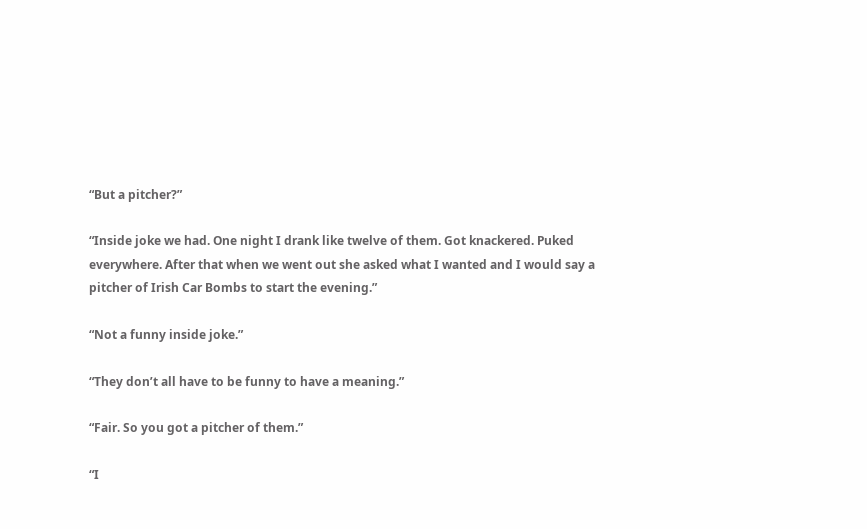“But a pitcher?”

“Inside joke we had. One night I drank like twelve of them. Got knackered. Puked everywhere. After that when we went out she asked what I wanted and I would say a pitcher of Irish Car Bombs to start the evening.”

“Not a funny inside joke.”

“They don’t all have to be funny to have a meaning.”

“Fair. So you got a pitcher of them.”

“I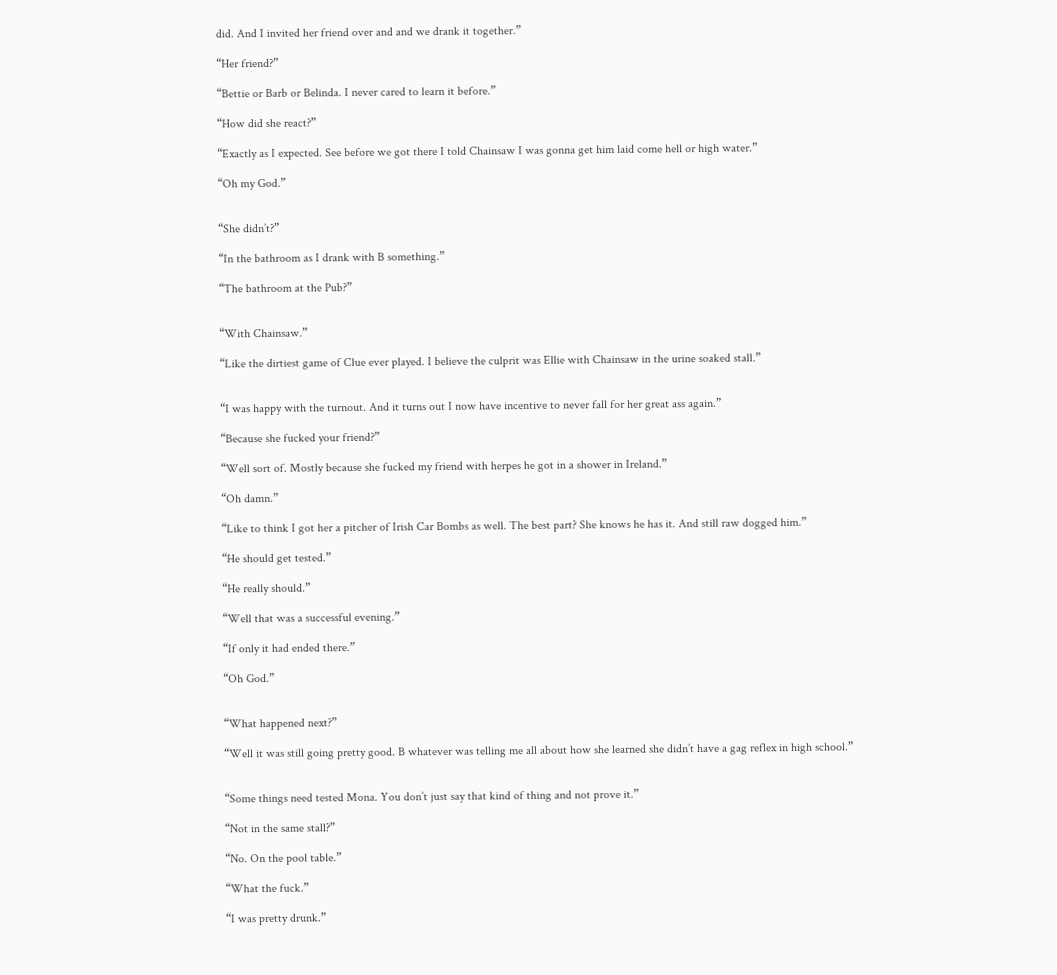did. And I invited her friend over and and we drank it together.”

“Her friend?”

“Bettie or Barb or Belinda. I never cared to learn it before.”

“How did she react?”

“Exactly as I expected. See before we got there I told Chainsaw I was gonna get him laid come hell or high water.”

“Oh my God.”


“She didn’t?”

“In the bathroom as I drank with B something.”

“The bathroom at the Pub?”


“With Chainsaw.”

“Like the dirtiest game of Clue ever played. I believe the culprit was Ellie with Chainsaw in the urine soaked stall.”


“I was happy with the turnout. And it turns out I now have incentive to never fall for her great ass again.”

“Because she fucked your friend?”

“Well sort of. Mostly because she fucked my friend with herpes he got in a shower in Ireland.”

“Oh damn.”

“Like to think I got her a pitcher of Irish Car Bombs as well. The best part? She knows he has it. And still raw dogged him.”

“He should get tested.”

“He really should.”

“Well that was a successful evening.”

“If only it had ended there.”

“Oh God.”


“What happened next?”

“Well it was still going pretty good. B whatever was telling me all about how she learned she didn’t have a gag reflex in high school.”


“Some things need tested Mona. You don’t just say that kind of thing and not prove it.”

“Not in the same stall?”

“No. On the pool table.”

“What the fuck.”

“I was pretty drunk.”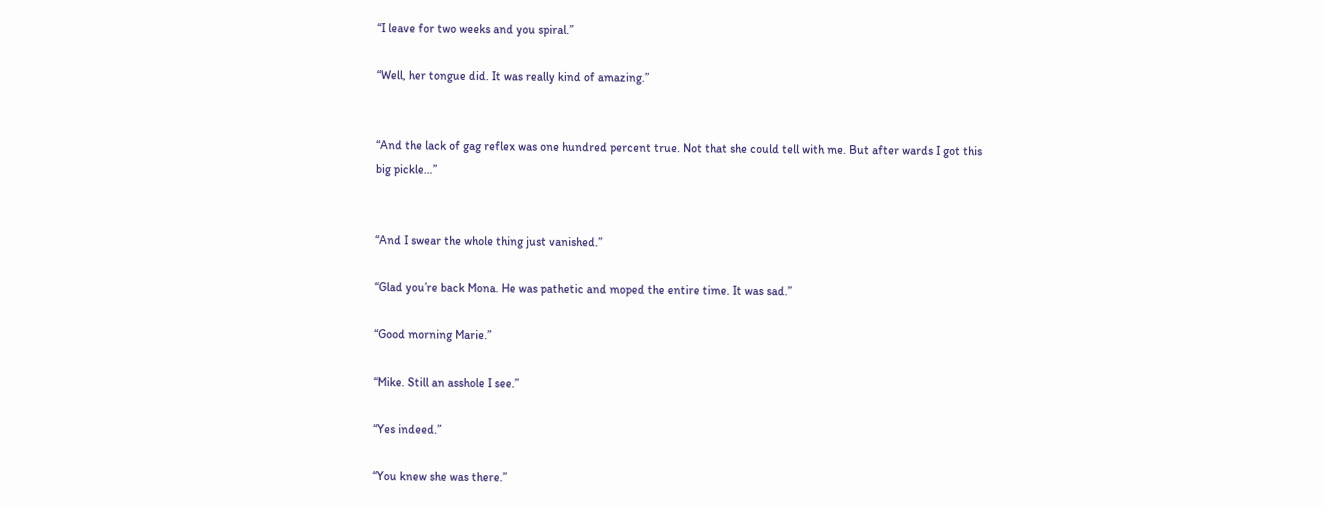“I leave for two weeks and you spiral.”

“Well, her tongue did. It was really kind of amazing.”


“And the lack of gag reflex was one hundred percent true. Not that she could tell with me. But after wards I got this big pickle…”


“And I swear the whole thing just vanished.”

“Glad you’re back Mona. He was pathetic and moped the entire time. It was sad.”

“Good morning Marie.”

“Mike. Still an asshole I see.”

“Yes indeed.”

“You knew she was there.”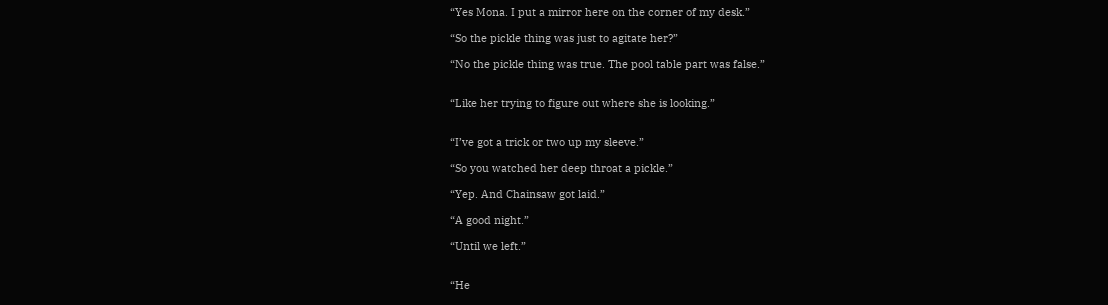“Yes Mona. I put a mirror here on the corner of my desk.”

“So the pickle thing was just to agitate her?”

“No the pickle thing was true. The pool table part was false.”


“Like her trying to figure out where she is looking.”


“I’ve got a trick or two up my sleeve.”

“So you watched her deep throat a pickle.”

“Yep. And Chainsaw got laid.”

“A good night.”

“Until we left.”


“He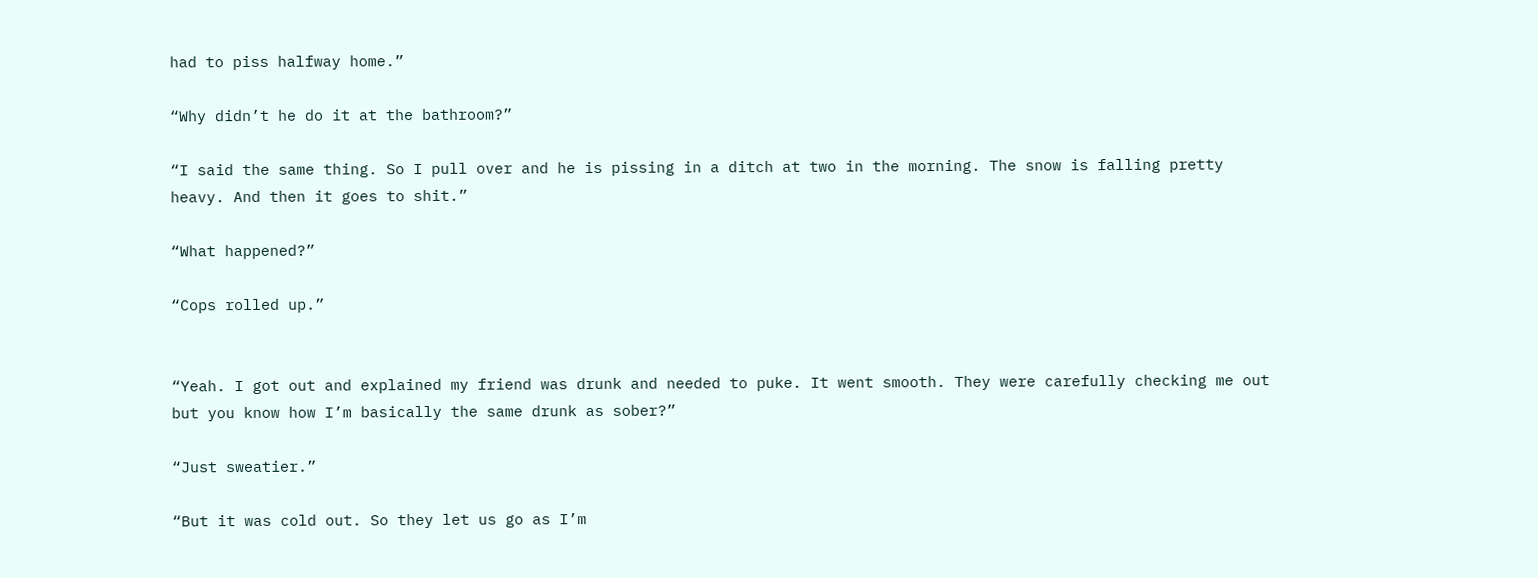had to piss halfway home.”

“Why didn’t he do it at the bathroom?”

“I said the same thing. So I pull over and he is pissing in a ditch at two in the morning. The snow is falling pretty heavy. And then it goes to shit.”

“What happened?”

“Cops rolled up.”


“Yeah. I got out and explained my friend was drunk and needed to puke. It went smooth. They were carefully checking me out but you know how I’m basically the same drunk as sober?”

“Just sweatier.”

“But it was cold out. So they let us go as I’m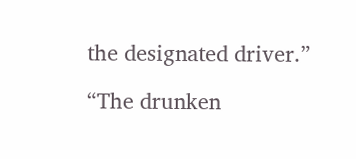the designated driver.”

“The drunken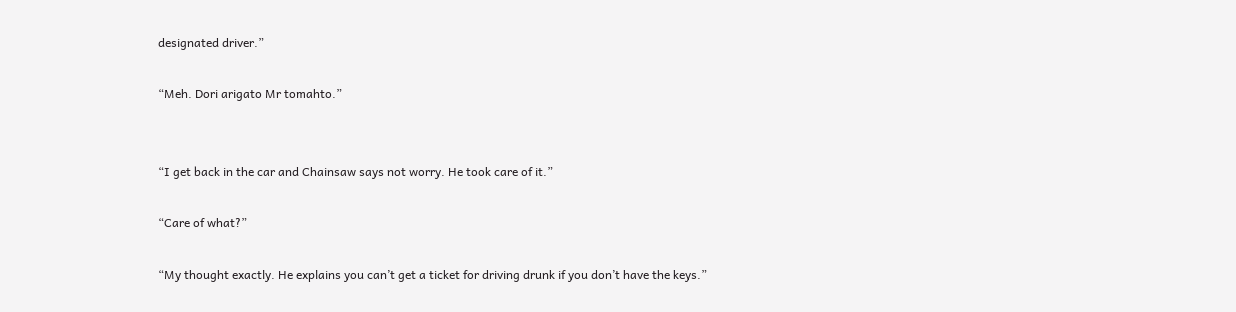designated driver.”

“Meh. Dori arigato Mr tomahto.”


“I get back in the car and Chainsaw says not worry. He took care of it.”

“Care of what?”

“My thought exactly. He explains you can’t get a ticket for driving drunk if you don’t have the keys.”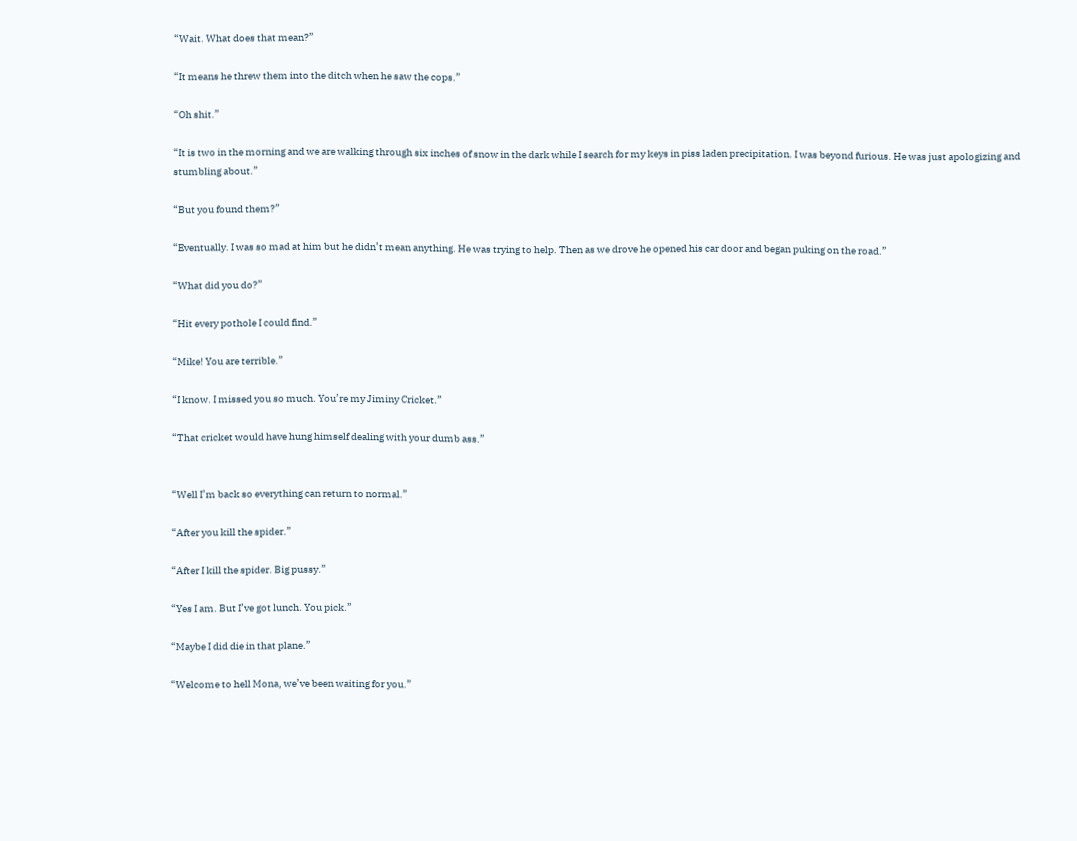“Wait. What does that mean?”

“It means he threw them into the ditch when he saw the cops.”

“Oh shit.”

“It is two in the morning and we are walking through six inches of snow in the dark while I search for my keys in piss laden precipitation. I was beyond furious. He was just apologizing and stumbling about.”

“But you found them?”

“Eventually. I was so mad at him but he didn’t mean anything. He was trying to help. Then as we drove he opened his car door and began puking on the road.”

“What did you do?”

“Hit every pothole I could find.”

“Mike! You are terrible.”

“I know. I missed you so much. You’re my Jiminy Cricket.”

“That cricket would have hung himself dealing with your dumb ass.”


“Well I’m back so everything can return to normal.”

“After you kill the spider.”

“After I kill the spider. Big pussy.”

“Yes I am. But I’ve got lunch. You pick.”

“Maybe I did die in that plane.”

“Welcome to hell Mona, we’ve been waiting for you.”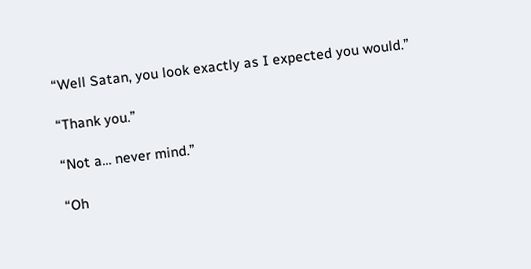“Well Satan, you look exactly as I expected you would.”

“Thank you.”

“Not a… never mind.”

“Oh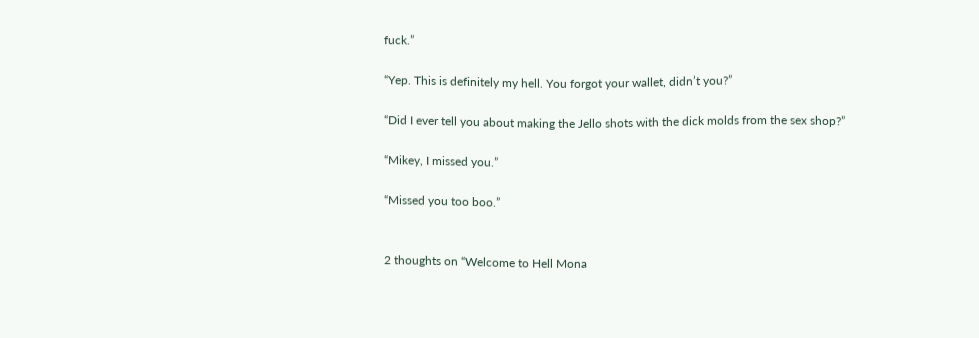fuck.”

“Yep. This is definitely my hell. You forgot your wallet, didn’t you?”

“Did I ever tell you about making the Jello shots with the dick molds from the sex shop?”

“Mikey, I missed you.”

“Missed you too boo.”


2 thoughts on “Welcome to Hell Mona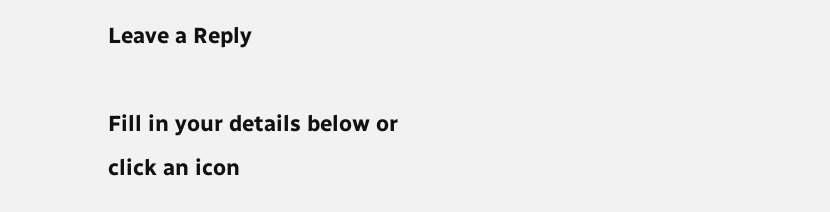Leave a Reply

Fill in your details below or click an icon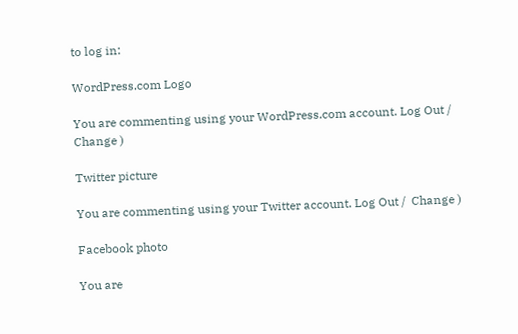to log in:

WordPress.com Logo

You are commenting using your WordPress.com account. Log Out /  Change )

Twitter picture

You are commenting using your Twitter account. Log Out /  Change )

Facebook photo

You are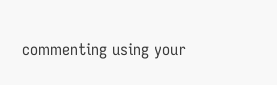commenting using your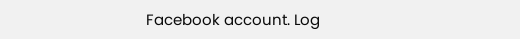Facebook account. Log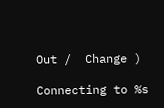Out /  Change )

Connecting to %s